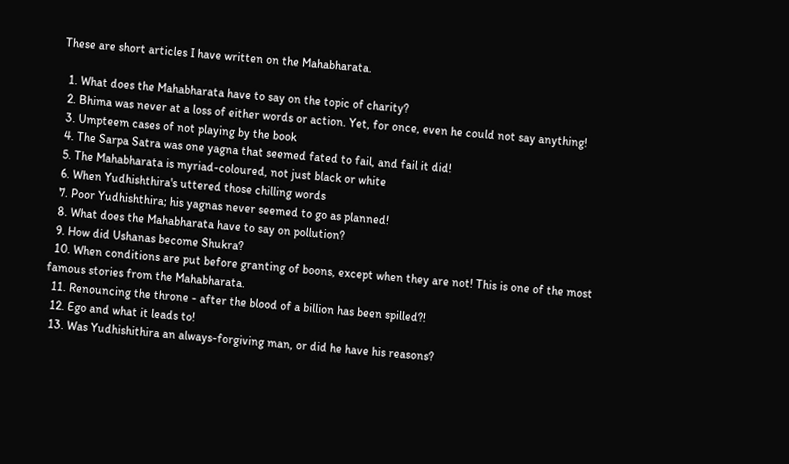These are short articles I have written on the Mahabharata.

  1. What does the Mahabharata have to say on the topic of charity?
  2. Bhima was never at a loss of either words or action. Yet, for once, even he could not say anything!
  3. Umpteem cases of not playing by the book
  4. The Sarpa Satra was one yagna that seemed fated to fail, and fail it did!
  5. The Mahabharata is myriad-coloured, not just black or white
  6. When Yudhishthira's uttered those chilling words
  7. Poor Yudhishthira; his yagnas never seemed to go as planned!
  8. What does the Mahabharata have to say on pollution?
  9. How did Ushanas become Shukra?
  10. When conditions are put before granting of boons, except when they are not! This is one of the most famous stories from the Mahabharata.
  11. Renouncing the throne - after the blood of a billion has been spilled?!
  12. Ego and what it leads to!
  13. Was Yudhishithira an always-forgiving man, or did he have his reasons?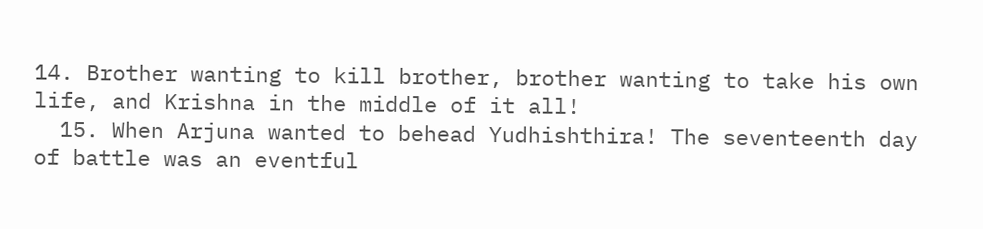14. Brother wanting to kill brother, brother wanting to take his own life, and Krishna in the middle of it all!
  15. When Arjuna wanted to behead Yudhishthira! The seventeenth day of battle was an eventful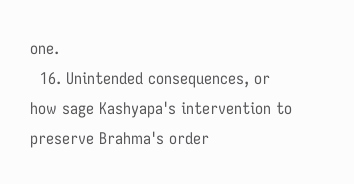one.
  16. Unintended consequences, or how sage Kashyapa's intervention to preserve Brahma's order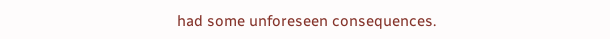had some unforeseen consequences.